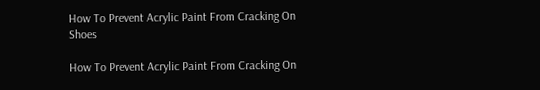How To Prevent Acrylic Paint From Cracking On Shoes

How To Prevent Acrylic Paint From Cracking On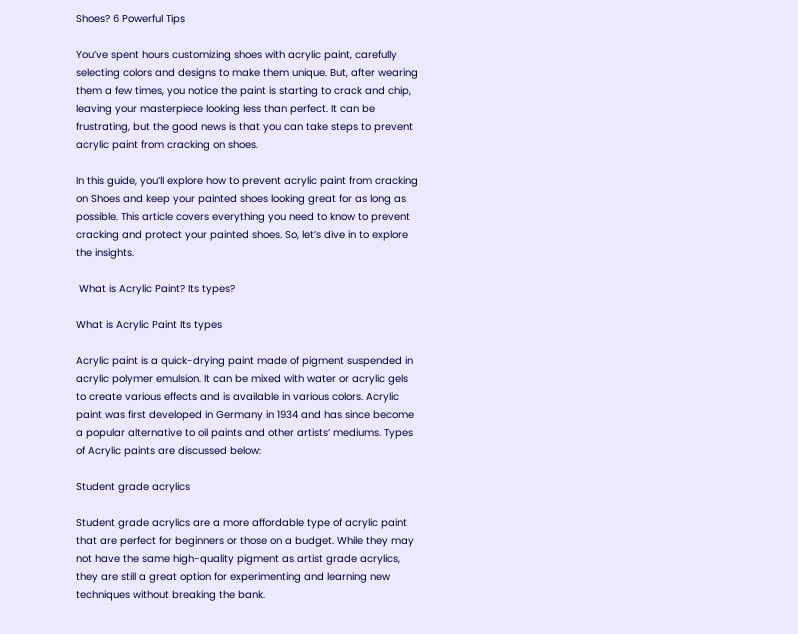Shoes? 6 Powerful Tips

You’ve spent hours customizing shoes with acrylic paint, carefully selecting colors and designs to make them unique. But, after wearing them a few times, you notice the paint is starting to crack and chip, leaving your masterpiece looking less than perfect. It can be frustrating, but the good news is that you can take steps to prevent acrylic paint from cracking on shoes.

In this guide, you’ll explore how to prevent acrylic paint from cracking on Shoes and keep your painted shoes looking great for as long as possible. This article covers everything you need to know to prevent cracking and protect your painted shoes. So, let’s dive in to explore the insights.

 What is Acrylic Paint? Its types?

What is Acrylic Paint Its types

Acrylic paint is a quick-drying paint made of pigment suspended in acrylic polymer emulsion. It can be mixed with water or acrylic gels to create various effects and is available in various colors. Acrylic paint was first developed in Germany in 1934 and has since become a popular alternative to oil paints and other artists’ mediums. Types of Acrylic paints are discussed below:

Student grade acrylics

Student grade acrylics are a more affordable type of acrylic paint that are perfect for beginners or those on a budget. While they may not have the same high-quality pigment as artist grade acrylics, they are still a great option for experimenting and learning new techniques without breaking the bank.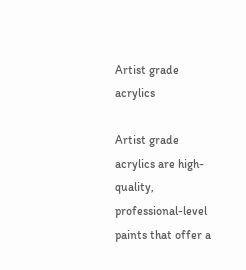Artist grade acrylics

Artist grade acrylics are high-quality, professional-level paints that offer a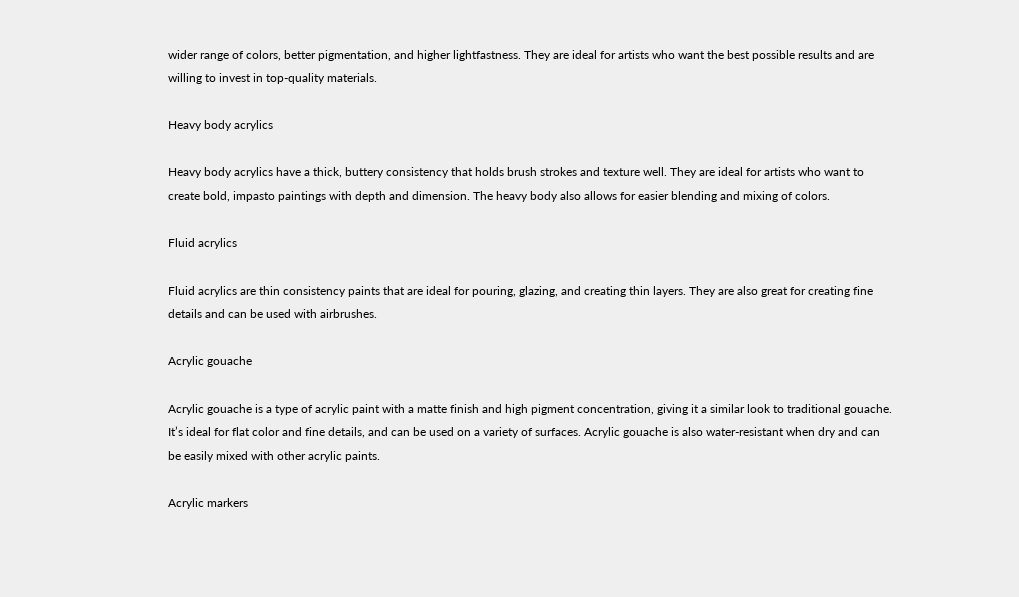wider range of colors, better pigmentation, and higher lightfastness. They are ideal for artists who want the best possible results and are willing to invest in top-quality materials.

Heavy body acrylics

Heavy body acrylics have a thick, buttery consistency that holds brush strokes and texture well. They are ideal for artists who want to create bold, impasto paintings with depth and dimension. The heavy body also allows for easier blending and mixing of colors.

Fluid acrylics

Fluid acrylics are thin consistency paints that are ideal for pouring, glazing, and creating thin layers. They are also great for creating fine details and can be used with airbrushes.

Acrylic gouache

Acrylic gouache is a type of acrylic paint with a matte finish and high pigment concentration, giving it a similar look to traditional gouache. It’s ideal for flat color and fine details, and can be used on a variety of surfaces. Acrylic gouache is also water-resistant when dry and can be easily mixed with other acrylic paints.

Acrylic markers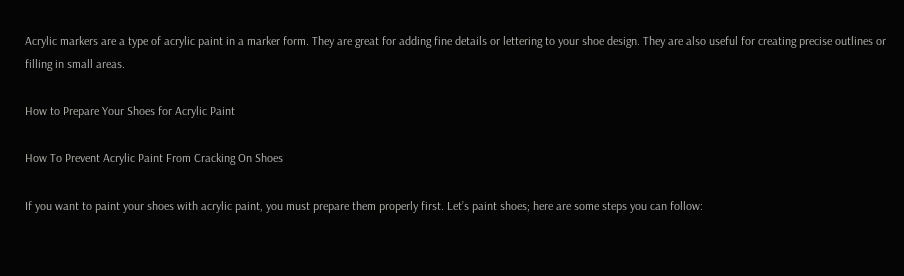Acrylic markers are a type of acrylic paint in a marker form. They are great for adding fine details or lettering to your shoe design. They are also useful for creating precise outlines or filling in small areas.

How to Prepare Your Shoes for Acrylic Paint

How To Prevent Acrylic Paint From Cracking On Shoes

If you want to paint your shoes with acrylic paint, you must prepare them properly first. Let’s paint shoes; here are some steps you can follow: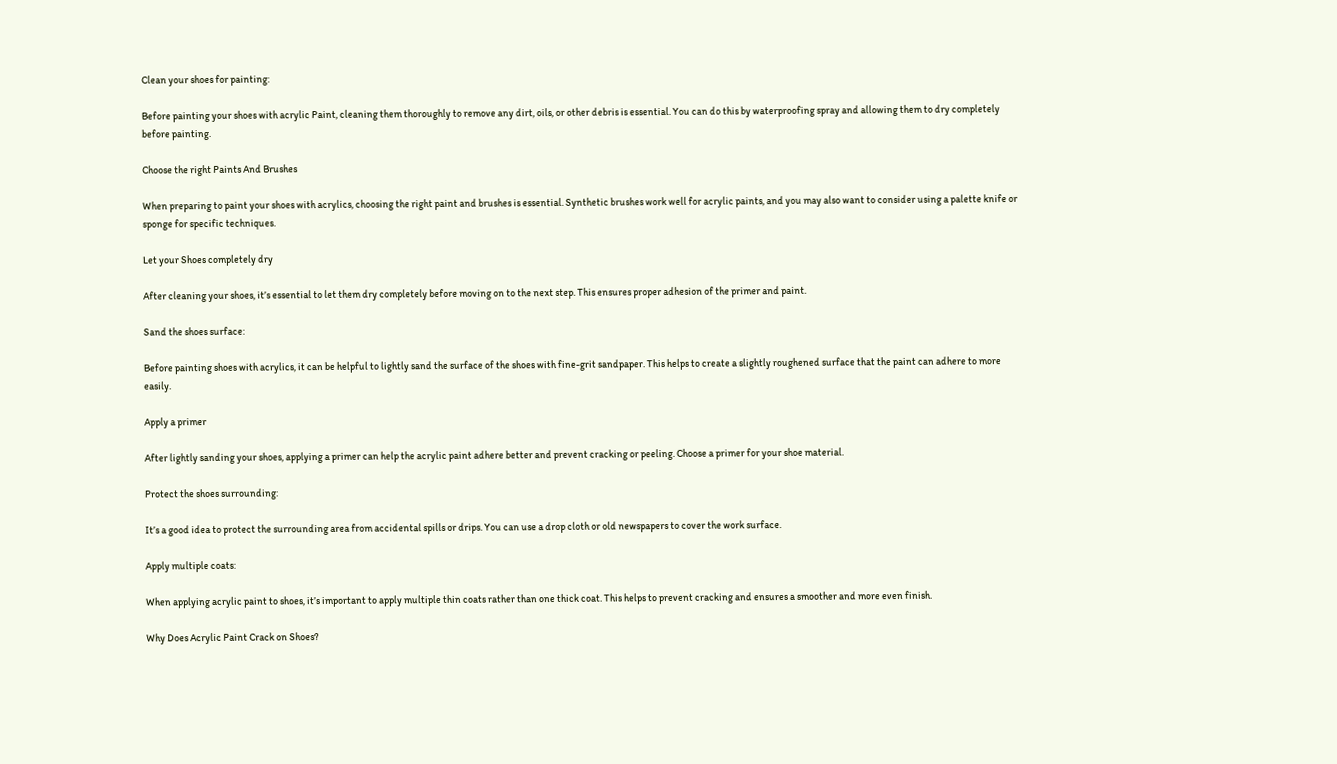Clean your shoes for painting:

Before painting your shoes with acrylic Paint, cleaning them thoroughly to remove any dirt, oils, or other debris is essential. You can do this by waterproofing spray and allowing them to dry completely before painting.

Choose the right Paints And Brushes

When preparing to paint your shoes with acrylics, choosing the right paint and brushes is essential. Synthetic brushes work well for acrylic paints, and you may also want to consider using a palette knife or sponge for specific techniques.

Let your Shoes completely dry

After cleaning your shoes, it’s essential to let them dry completely before moving on to the next step. This ensures proper adhesion of the primer and paint.

Sand the shoes surface:

Before painting shoes with acrylics, it can be helpful to lightly sand the surface of the shoes with fine-grit sandpaper. This helps to create a slightly roughened surface that the paint can adhere to more easily.

Apply a primer

After lightly sanding your shoes, applying a primer can help the acrylic paint adhere better and prevent cracking or peeling. Choose a primer for your shoe material.

Protect the shoes surrounding:

It’s a good idea to protect the surrounding area from accidental spills or drips. You can use a drop cloth or old newspapers to cover the work surface.

Apply multiple coats:

When applying acrylic paint to shoes, it’s important to apply multiple thin coats rather than one thick coat. This helps to prevent cracking and ensures a smoother and more even finish.

Why Does Acrylic Paint Crack on Shoes?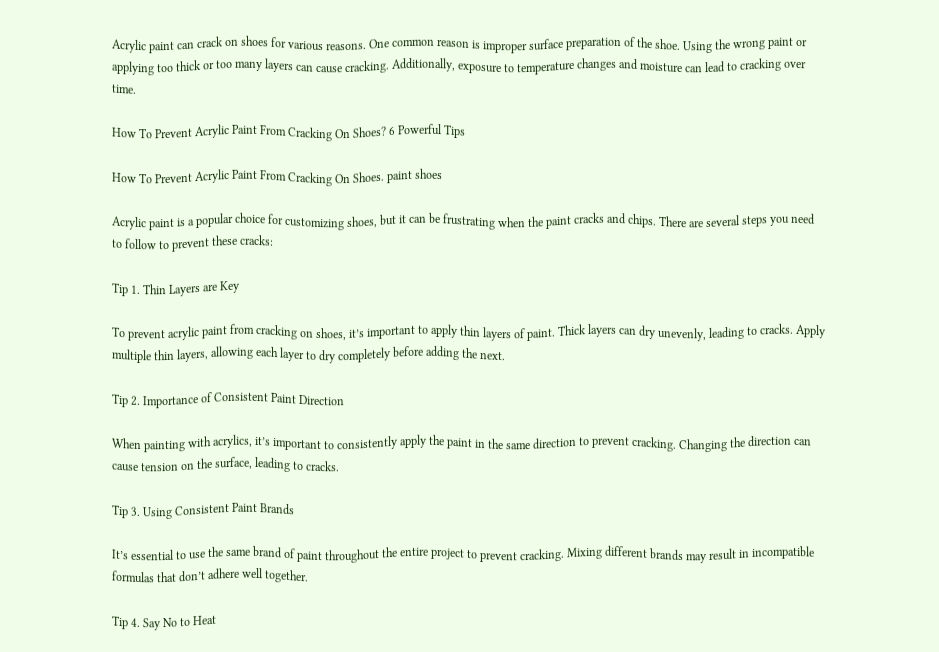Acrylic paint can crack on shoes for various reasons. One common reason is improper surface preparation of the shoe. Using the wrong paint or applying too thick or too many layers can cause cracking. Additionally, exposure to temperature changes and moisture can lead to cracking over time.

How To Prevent Acrylic Paint From Cracking On Shoes? 6 Powerful Tips

How To Prevent Acrylic Paint From Cracking On Shoes. paint shoes

Acrylic paint is a popular choice for customizing shoes, but it can be frustrating when the paint cracks and chips. There are several steps you need to follow to prevent these cracks:

Tip 1. Thin Layers are Key

To prevent acrylic paint from cracking on shoes, it’s important to apply thin layers of paint. Thick layers can dry unevenly, leading to cracks. Apply multiple thin layers, allowing each layer to dry completely before adding the next.

Tip 2. Importance of Consistent Paint Direction

When painting with acrylics, it’s important to consistently apply the paint in the same direction to prevent cracking. Changing the direction can cause tension on the surface, leading to cracks.

Tip 3. Using Consistent Paint Brands

It’s essential to use the same brand of paint throughout the entire project to prevent cracking. Mixing different brands may result in incompatible formulas that don’t adhere well together.

Tip 4. Say No to Heat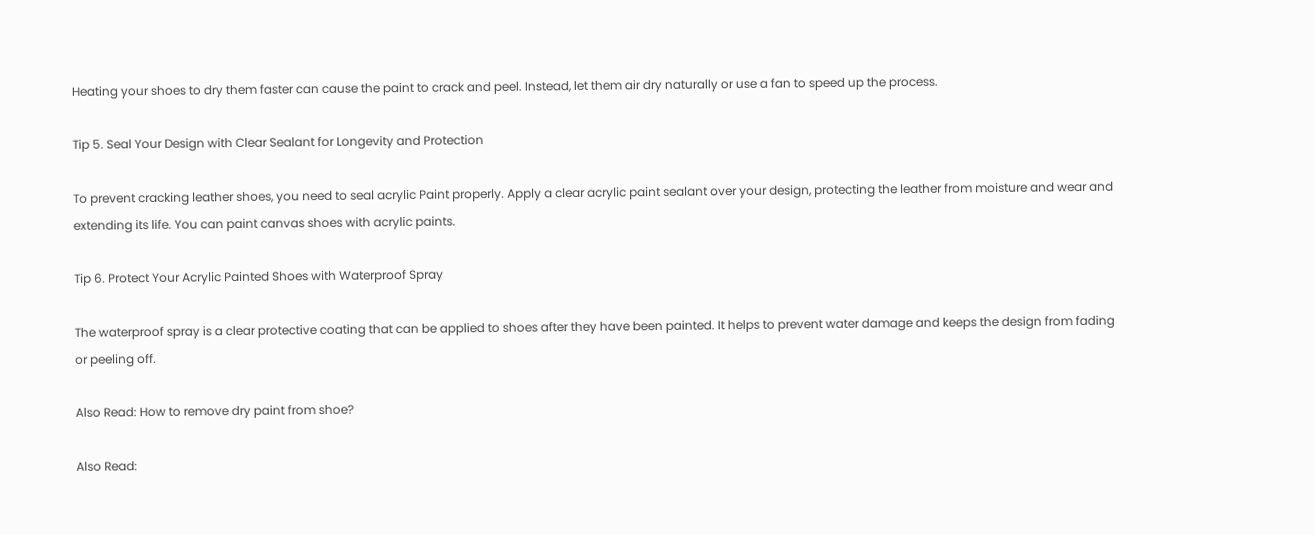Heating your shoes to dry them faster can cause the paint to crack and peel. Instead, let them air dry naturally or use a fan to speed up the process.

Tip 5. Seal Your Design with Clear Sealant for Longevity and Protection

To prevent cracking leather shoes, you need to seal acrylic Paint properly. Apply a clear acrylic paint sealant over your design, protecting the leather from moisture and wear and extending its life. You can paint canvas shoes with acrylic paints.

Tip 6. Protect Your Acrylic Painted Shoes with Waterproof Spray

The waterproof spray is a clear protective coating that can be applied to shoes after they have been painted. It helps to prevent water damage and keeps the design from fading or peeling off.

Also Read: How to remove dry paint from shoe?

Also Read: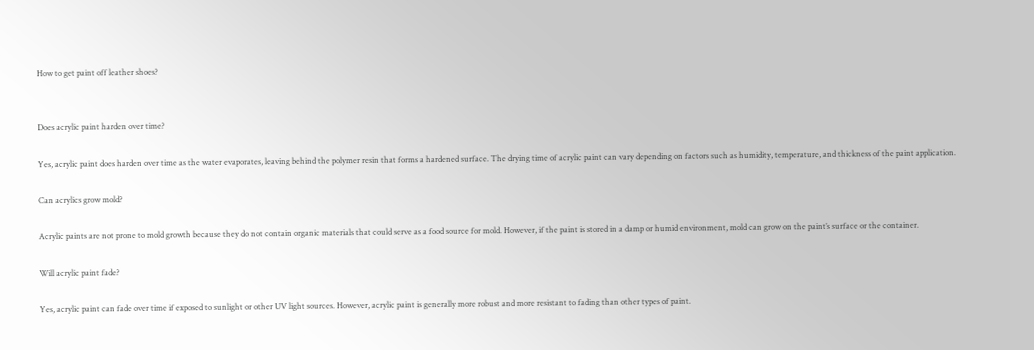How to get paint off leather shoes?


Does acrylic paint harden over time?

Yes, acrylic paint does harden over time as the water evaporates, leaving behind the polymer resin that forms a hardened surface. The drying time of acrylic paint can vary depending on factors such as humidity, temperature, and thickness of the paint application.

Can acrylics grow mold?

Acrylic paints are not prone to mold growth because they do not contain organic materials that could serve as a food source for mold. However, if the paint is stored in a damp or humid environment, mold can grow on the paint’s surface or the container.

Will acrylic paint fade?

Yes, acrylic paint can fade over time if exposed to sunlight or other UV light sources. However, acrylic paint is generally more robust and more resistant to fading than other types of paint.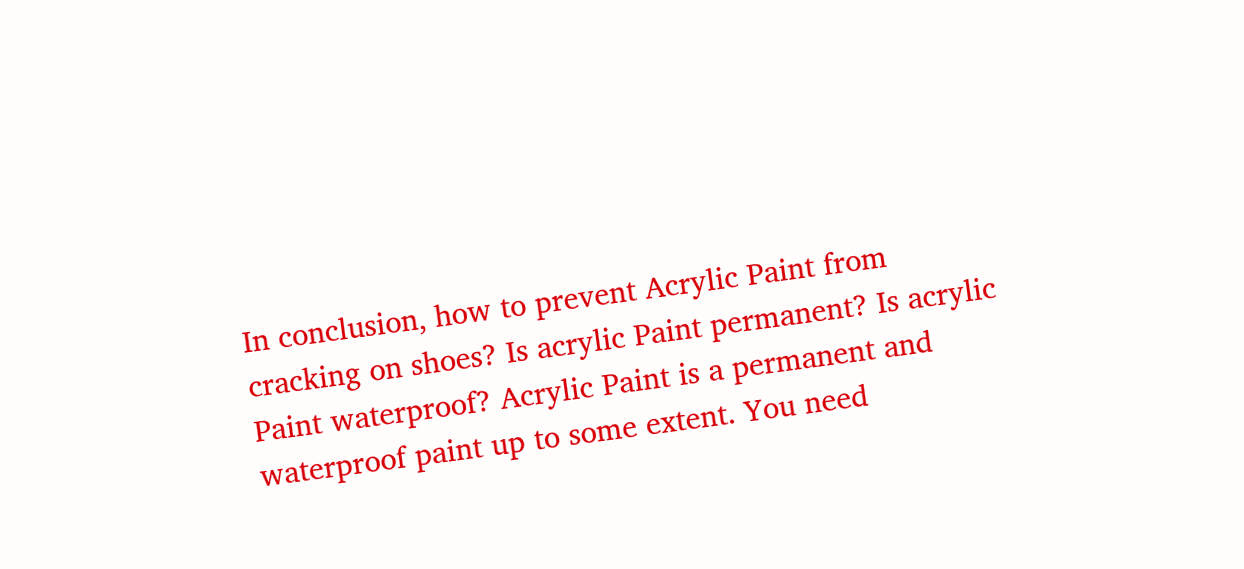In conclusion, how to prevent Acrylic Paint from cracking on shoes? Is acrylic Paint permanent? Is acrylic Paint waterproof? Acrylic Paint is a permanent and waterproof paint up to some extent. You need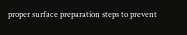proper surface preparation steps to prevent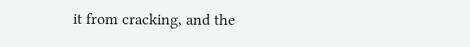it from cracking, and the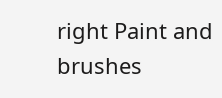right Paint and brushes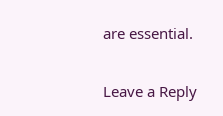are essential.

Leave a Reply